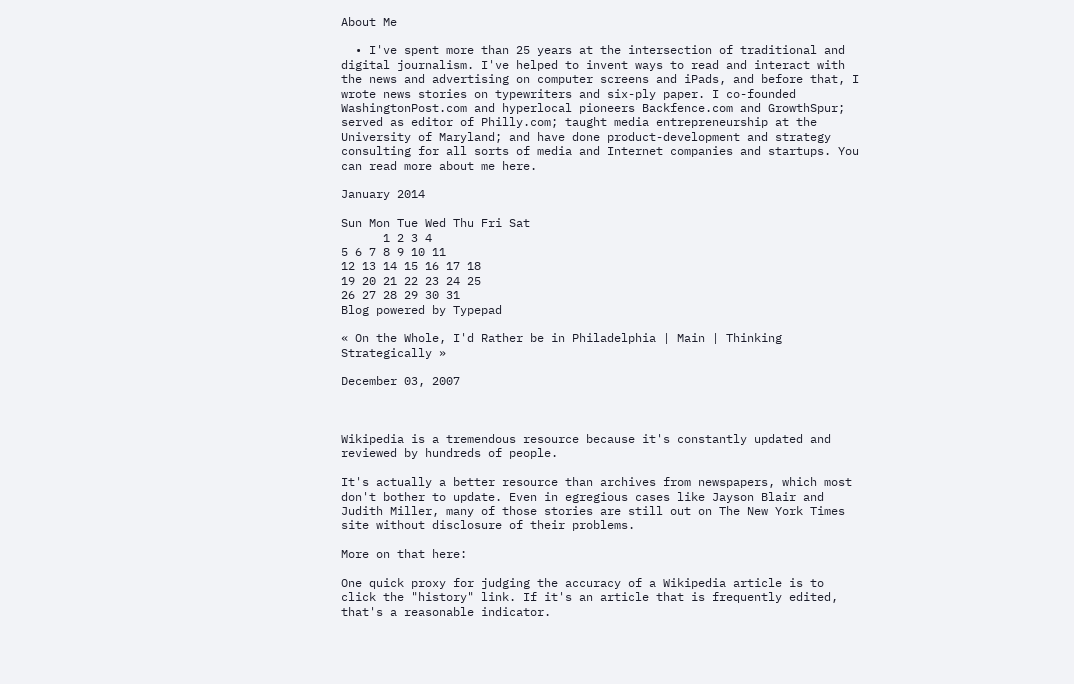About Me

  • I've spent more than 25 years at the intersection of traditional and digital journalism. I've helped to invent ways to read and interact with the news and advertising on computer screens and iPads, and before that, I wrote news stories on typewriters and six-ply paper. I co-founded WashingtonPost.com and hyperlocal pioneers Backfence.com and GrowthSpur; served as editor of Philly.com; taught media entrepreneurship at the University of Maryland; and have done product-development and strategy consulting for all sorts of media and Internet companies and startups. You can read more about me here.

January 2014

Sun Mon Tue Wed Thu Fri Sat
      1 2 3 4
5 6 7 8 9 10 11
12 13 14 15 16 17 18
19 20 21 22 23 24 25
26 27 28 29 30 31
Blog powered by Typepad

« On the Whole, I'd Rather be in Philadelphia | Main | Thinking Strategically »

December 03, 2007



Wikipedia is a tremendous resource because it's constantly updated and reviewed by hundreds of people.

It's actually a better resource than archives from newspapers, which most don't bother to update. Even in egregious cases like Jayson Blair and Judith Miller, many of those stories are still out on The New York Times site without disclosure of their problems.

More on that here:

One quick proxy for judging the accuracy of a Wikipedia article is to click the "history" link. If it's an article that is frequently edited, that's a reasonable indicator.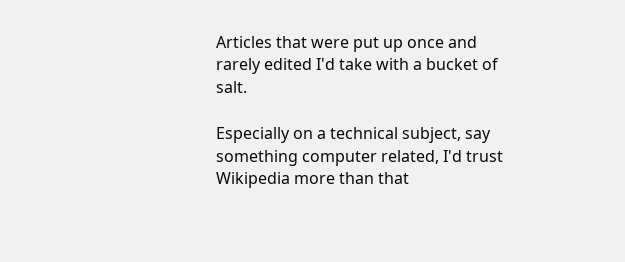Articles that were put up once and rarely edited I'd take with a bucket of salt.

Especially on a technical subject, say something computer related, I'd trust Wikipedia more than that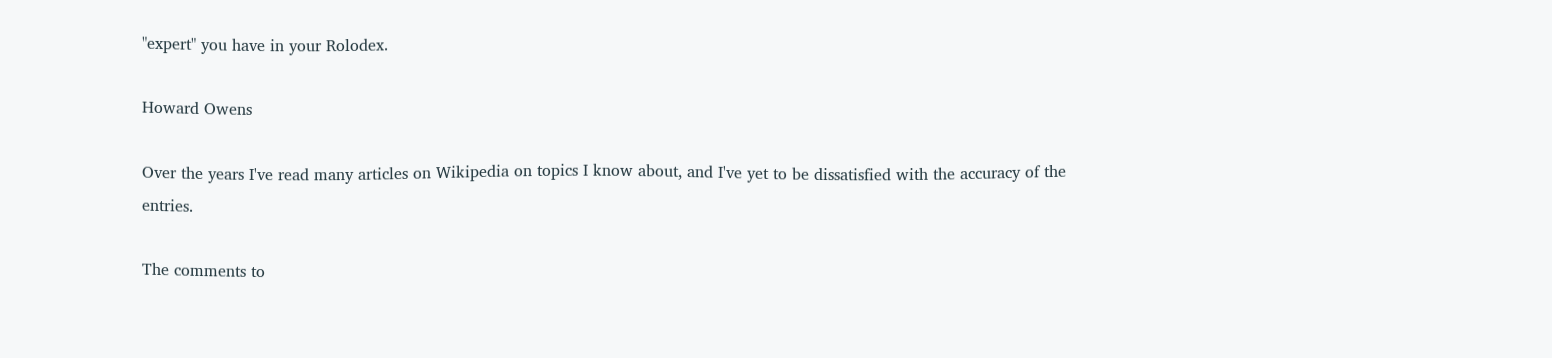"expert" you have in your Rolodex.

Howard Owens

Over the years I've read many articles on Wikipedia on topics I know about, and I've yet to be dissatisfied with the accuracy of the entries.

The comments to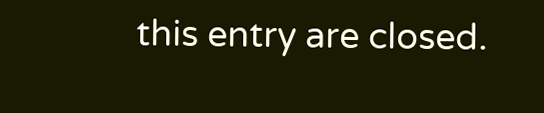this entry are closed.